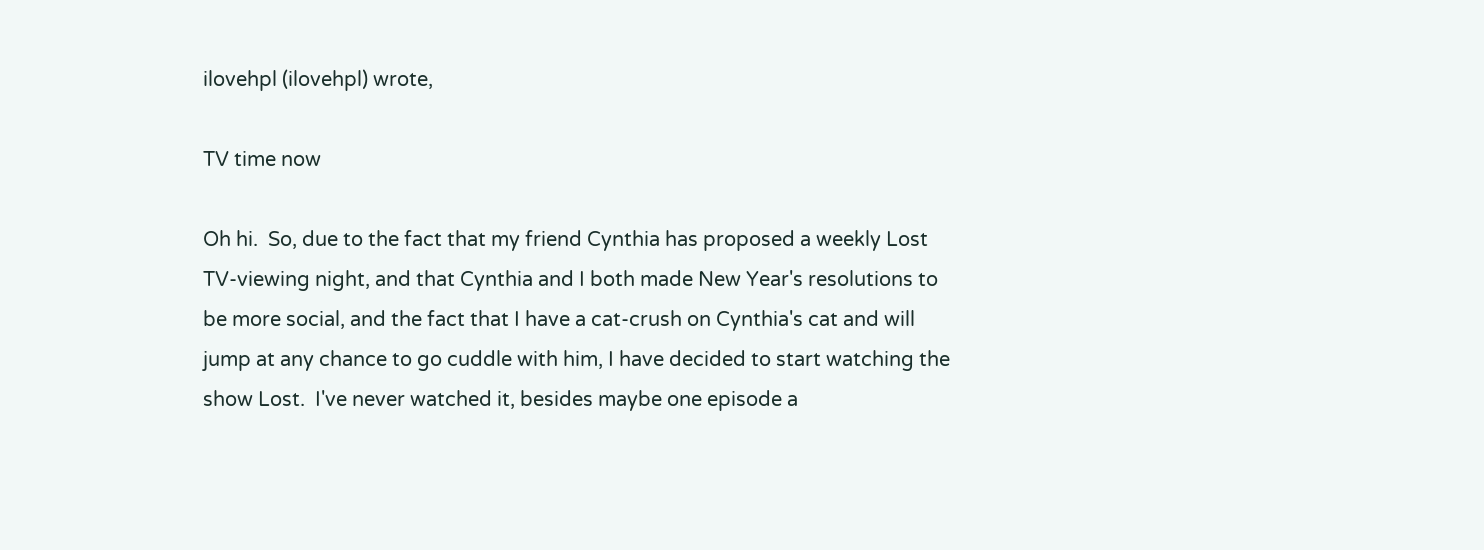ilovehpl (ilovehpl) wrote,

TV time now

Oh hi.  So, due to the fact that my friend Cynthia has proposed a weekly Lost TV-viewing night, and that Cynthia and I both made New Year's resolutions to be more social, and the fact that I have a cat-crush on Cynthia's cat and will jump at any chance to go cuddle with him, I have decided to start watching the show Lost.  I've never watched it, besides maybe one episode a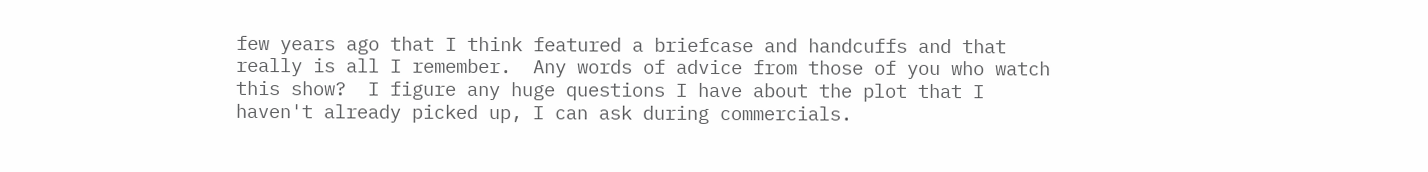few years ago that I think featured a briefcase and handcuffs and that really is all I remember.  Any words of advice from those of you who watch this show?  I figure any huge questions I have about the plot that I haven't already picked up, I can ask during commercials.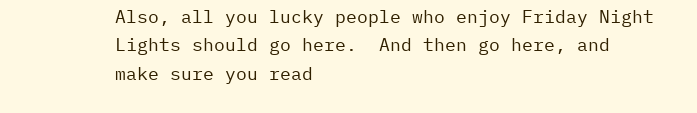Also, all you lucky people who enjoy Friday Night Lights should go here.  And then go here, and make sure you read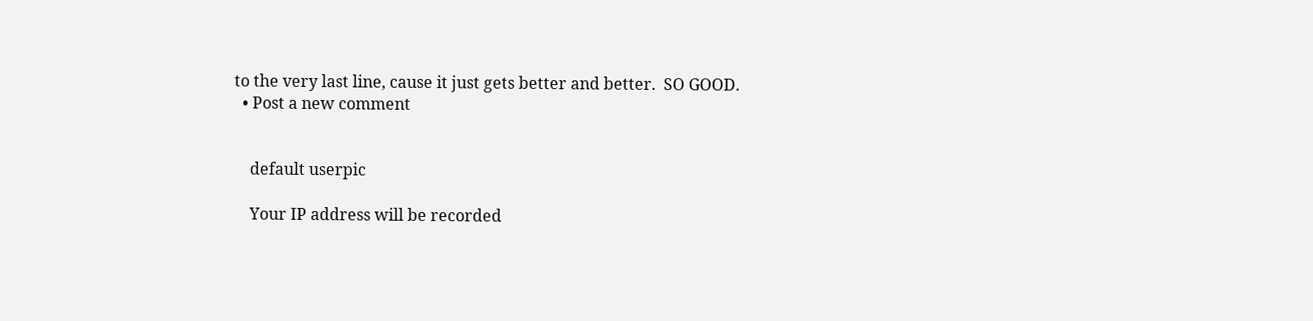to the very last line, cause it just gets better and better.  SO GOOD.
  • Post a new comment


    default userpic

    Your IP address will be recorded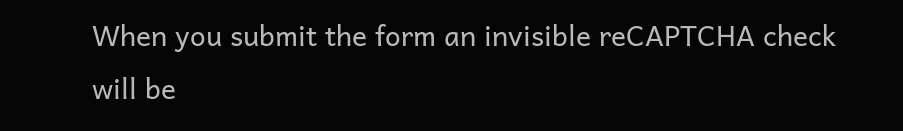When you submit the form an invisible reCAPTCHA check will be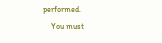performed.
    You must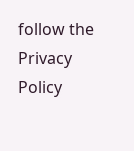follow the Privacy Policy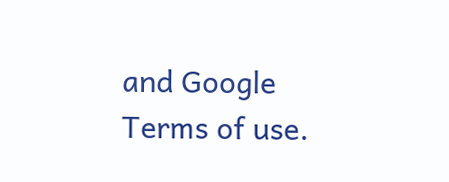and Google Terms of use.